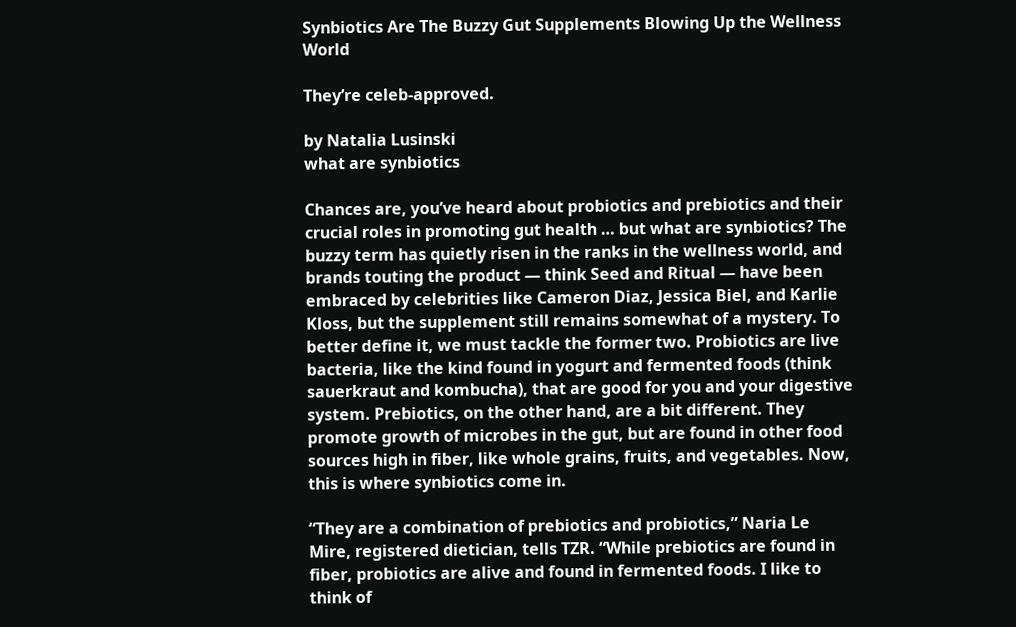Synbiotics Are The Buzzy Gut Supplements Blowing Up the Wellness World

They’re celeb-approved.

by Natalia Lusinski
what are synbiotics

Chances are, you’ve heard about probiotics and prebiotics and their crucial roles in promoting gut health … but what are synbiotics? The buzzy term has quietly risen in the ranks in the wellness world, and brands touting the product — think Seed and Ritual — have been embraced by celebrities like Cameron Diaz, Jessica Biel, and Karlie Kloss, but the supplement still remains somewhat of a mystery. To better define it, we must tackle the former two. Probiotics are live bacteria, like the kind found in yogurt and fermented foods (think sauerkraut and kombucha), that are good for you and your digestive system. Prebiotics, on the other hand, are a bit different. They promote growth of microbes in the gut, but are found in other food sources high in fiber, like whole grains, fruits, and vegetables. Now, this is where synbiotics come in.

“They are a combination of prebiotics and probiotics,” Naria Le Mire, registered dietician, tells TZR. “While prebiotics are found in fiber, probiotics are alive and found in fermented foods. I like to think of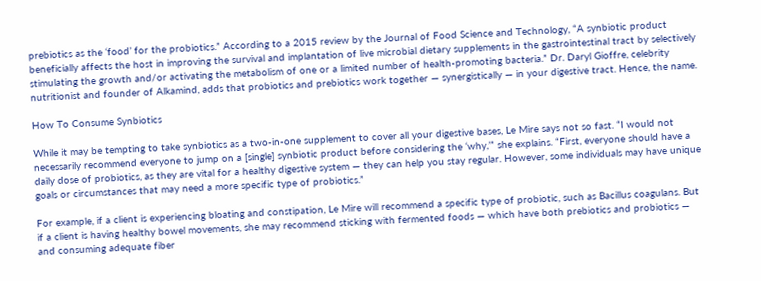prebiotics as the ‘food’ for the probiotics.” According to a 2015 review by the Journal of Food Science and Technology, “A synbiotic product beneficially affects the host in improving the survival and implantation of live microbial dietary supplements in the gastrointestinal tract by selectively stimulating the growth and/or activating the metabolism of one or a limited number of health-promoting bacteria.” Dr. Daryl Gioffre, celebrity nutritionist and founder of Alkamind, adds that probiotics and prebiotics work together — synergistically — in your digestive tract. Hence, the name.

How To Consume Synbiotics

While it may be tempting to take synbiotics as a two-in-one supplement to cover all your digestive bases, Le Mire says not so fast. “I would not necessarily recommend everyone to jump on a [single] synbiotic product before considering the ‘why,’” she explains. “First, everyone should have a daily dose of probiotics, as they are vital for a healthy digestive system — they can help you stay regular. However, some individuals may have unique goals or circumstances that may need a more specific type of probiotics.”

For example, if a client is experiencing bloating and constipation, Le Mire will recommend a specific type of probiotic, such as Bacillus coagulans. But if a client is having healthy bowel movements, she may recommend sticking with fermented foods — which have both prebiotics and probiotics — and consuming adequate fiber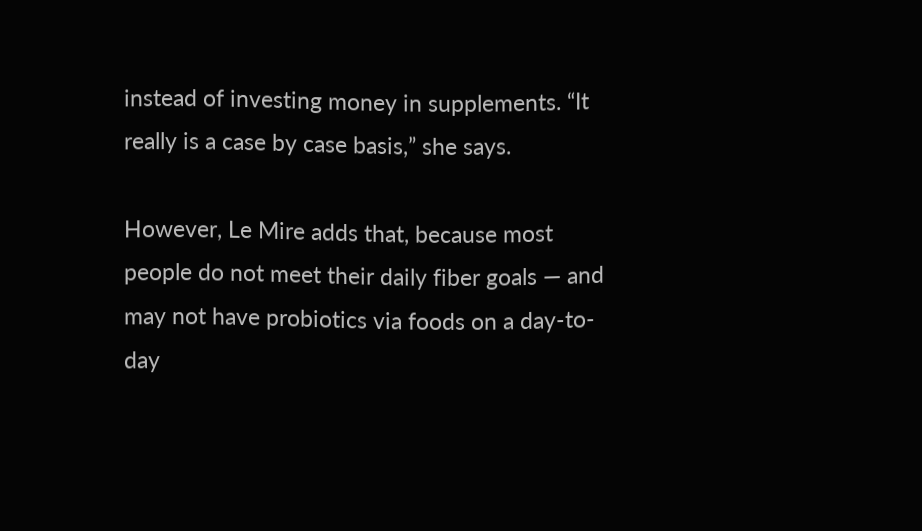instead of investing money in supplements. “It really is a case by case basis,” she says.

However, Le Mire adds that, because most people do not meet their daily fiber goals — and may not have probiotics via foods on a day-to-day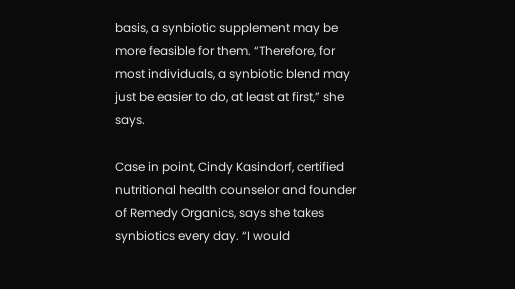basis, a synbiotic supplement may be more feasible for them. “Therefore, for most individuals, a synbiotic blend may just be easier to do, at least at first,” she says.

Case in point, Cindy Kasindorf, certified nutritional health counselor and founder of Remedy Organics, says she takes synbiotics every day. “I would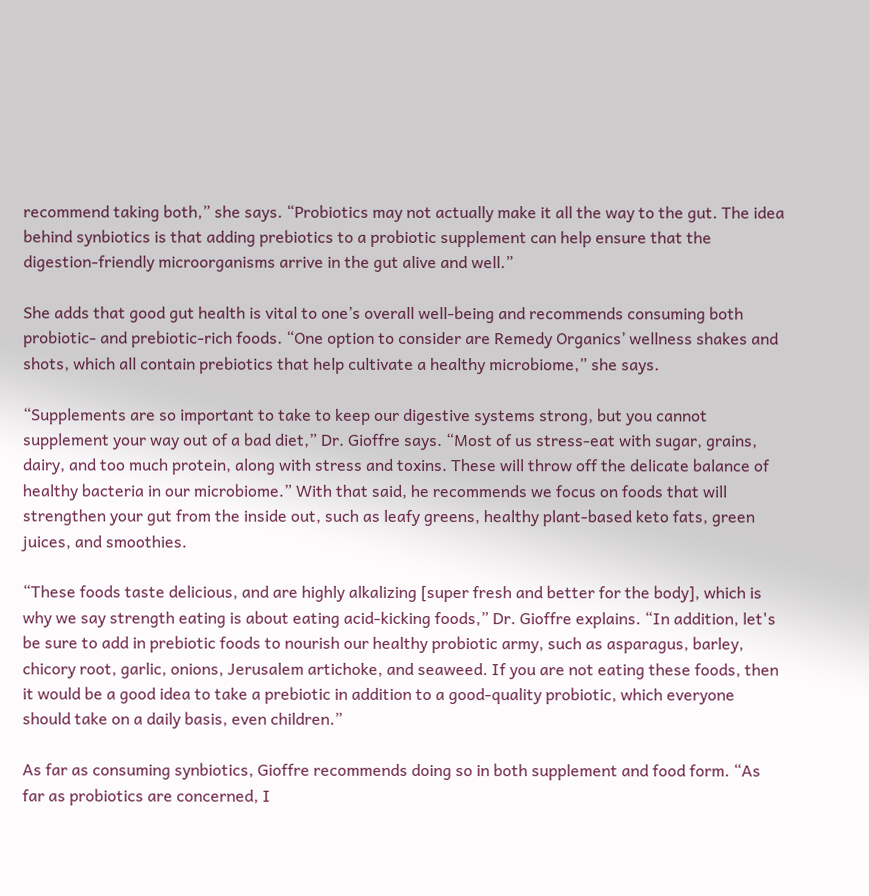recommend taking both,” she says. “Probiotics may not actually make it all the way to the gut. The idea behind synbiotics is that adding prebiotics to a probiotic supplement can help ensure that the digestion-friendly microorganisms arrive in the gut alive and well.”

She adds that good gut health is vital to one’s overall well-being and recommends consuming both probiotic- and prebiotic-rich foods. “One option to consider are Remedy Organics’ wellness shakes and shots, which all contain prebiotics that help cultivate a healthy microbiome,” she says.

“Supplements are so important to take to keep our digestive systems strong, but you cannot supplement your way out of a bad diet,” Dr. Gioffre says. “Most of us stress-eat with sugar, grains, dairy, and too much protein, along with stress and toxins. These will throw off the delicate balance of healthy bacteria in our microbiome.” With that said, he recommends we focus on foods that will strengthen your gut from the inside out, such as leafy greens, healthy plant-based keto fats, green juices, and smoothies.

“These foods taste delicious, and are highly alkalizing [super fresh and better for the body], which is why we say strength eating is about eating acid-kicking foods,” Dr. Gioffre explains. “In addition, let's be sure to add in prebiotic foods to nourish our healthy probiotic army, such as asparagus, barley, chicory root, garlic, onions, Jerusalem artichoke, and seaweed. If you are not eating these foods, then it would be a good idea to take a prebiotic in addition to a good-quality probiotic, which everyone should take on a daily basis, even children.”

As far as consuming synbiotics, Gioffre recommends doing so in both supplement and food form. “As far as probiotics are concerned, I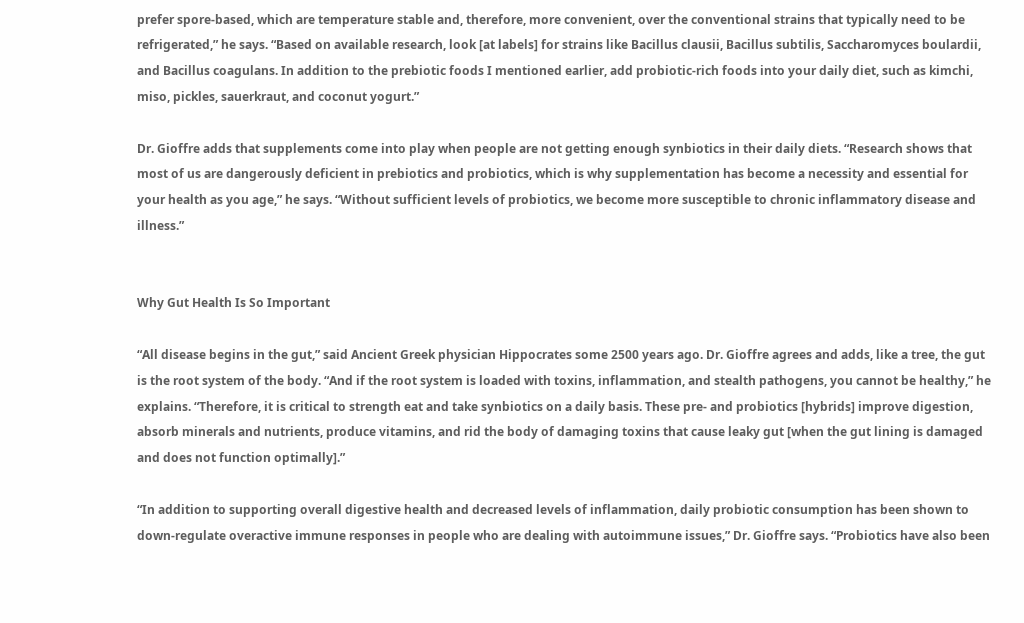prefer spore-based, which are temperature stable and, therefore, more convenient, over the conventional strains that typically need to be refrigerated,” he says. “Based on available research, look [at labels] for strains like Bacillus clausii, Bacillus subtilis, Saccharomyces boulardii, and Bacillus coagulans. In addition to the prebiotic foods I mentioned earlier, add probiotic-rich foods into your daily diet, such as kimchi, miso, pickles, sauerkraut, and coconut yogurt.”

Dr. Gioffre adds that supplements come into play when people are not getting enough synbiotics in their daily diets. “Research shows that most of us are dangerously deficient in prebiotics and probiotics, which is why supplementation has become a necessity and essential for your health as you age,” he says. “Without sufficient levels of probiotics, we become more susceptible to chronic inflammatory disease and illness.”


Why Gut Health Is So Important

“All disease begins in the gut,” said Ancient Greek physician Hippocrates some 2500 years ago. Dr. Gioffre agrees and adds, like a tree, the gut is the root system of the body. “And if the root system is loaded with toxins, inflammation, and stealth pathogens, you cannot be healthy,” he explains. “Therefore, it is critical to strength eat and take synbiotics on a daily basis. These pre- and probiotics [hybrids] improve digestion, absorb minerals and nutrients, produce vitamins, and rid the body of damaging toxins that cause leaky gut [when the gut lining is damaged and does not function optimally].”

“In addition to supporting overall digestive health and decreased levels of inflammation, daily probiotic consumption has been shown to down-regulate overactive immune responses in people who are dealing with autoimmune issues,” Dr. Gioffre says. “Probiotics have also been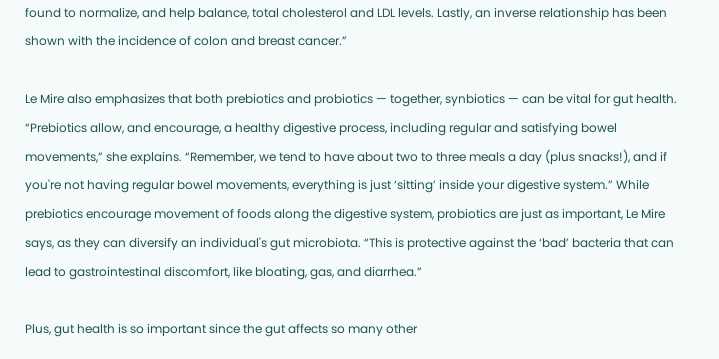found to normalize, and help balance, total cholesterol and LDL levels. Lastly, an inverse relationship has been shown with the incidence of colon and breast cancer.”

Le Mire also emphasizes that both prebiotics and probiotics — together, synbiotics — can be vital for gut health. “Prebiotics allow, and encourage, a healthy digestive process, including regular and satisfying bowel movements,” she explains. “Remember, we tend to have about two to three meals a day (plus snacks!), and if you're not having regular bowel movements, everything is just ‘sitting’ inside your digestive system.” While prebiotics encourage movement of foods along the digestive system, probiotics are just as important, Le Mire says, as they can diversify an individual's gut microbiota. “This is protective against the ‘bad’ bacteria that can lead to gastrointestinal discomfort, like bloating, gas, and diarrhea.”

Plus, gut health is so important since the gut affects so many other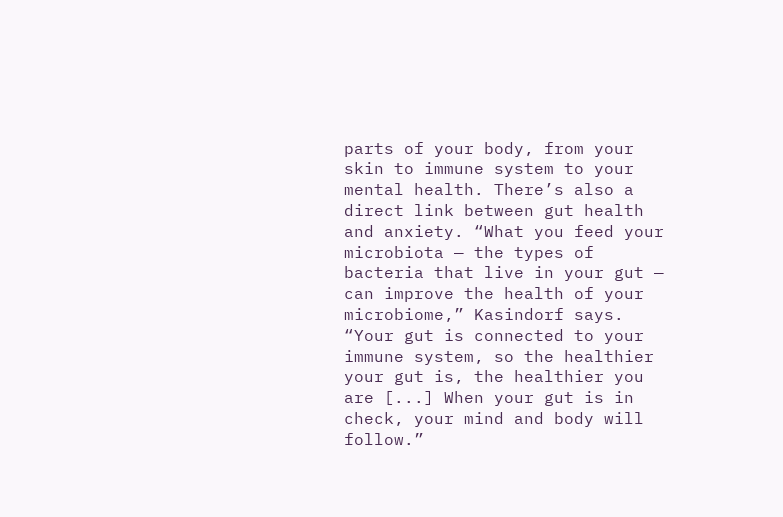parts of your body, from your skin to immune system to your mental health. There’s also a direct link between gut health and anxiety. “What you feed your microbiota — the types of bacteria that live in your gut — can improve the health of your microbiome,” Kasindorf says. “Your gut is connected to your immune system, so the healthier your gut is, the healthier you are [...] When your gut is in check, your mind and body will follow.”